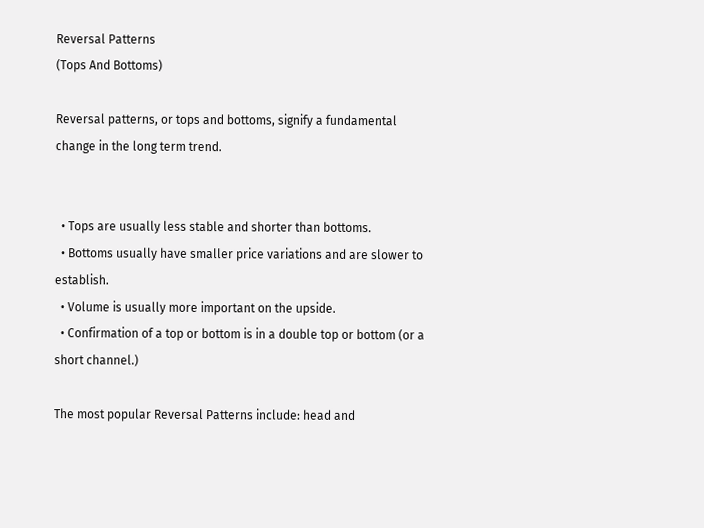Reversal Patterns
(Tops And Bottoms)

Reversal patterns, or tops and bottoms, signify a fundamental change in the long term trend.


  • Tops are usually less stable and shorter than bottoms.
  • Bottoms usually have smaller price variations and are slower to establish.
  • Volume is usually more important on the upside.
  • Confirmation of a top or bottom is in a double top or bottom (or a short channel.)

The most popular Reversal Patterns include: head and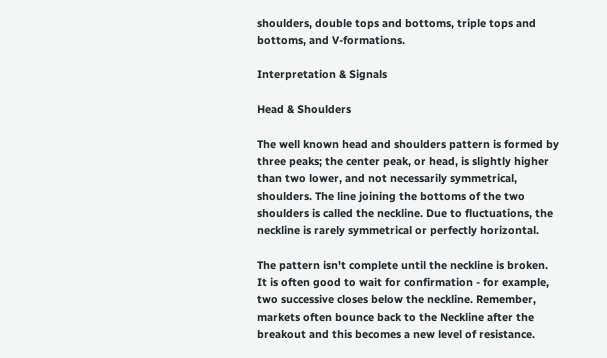shoulders, double tops and bottoms, triple tops and bottoms, and V-formations.

Interpretation & Signals

Head & Shoulders

The well known head and shoulders pattern is formed by three peaks; the center peak, or head, is slightly higher than two lower, and not necessarily symmetrical, shoulders. The line joining the bottoms of the two shoulders is called the neckline. Due to fluctuations, the neckline is rarely symmetrical or perfectly horizontal.

The pattern isn't complete until the neckline is broken. It is often good to wait for confirmation - for example, two successive closes below the neckline. Remember, markets often bounce back to the Neckline after the breakout and this becomes a new level of resistance.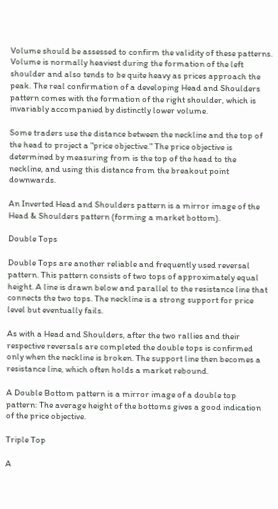Volume should be assessed to confirm the validity of these patterns. Volume is normally heaviest during the formation of the left shoulder and also tends to be quite heavy as prices approach the peak. The real confirmation of a developing Head and Shoulders pattern comes with the formation of the right shoulder, which is invariably accompanied by distinctly lower volume.

Some traders use the distance between the neckline and the top of the head to project a "price objective." The price objective is determined by measuring from is the top of the head to the neckline, and using this distance from the breakout point downwards.

An Inverted Head and Shoulders pattern is a mirror image of the Head & Shoulders pattern (forming a market bottom).

Double Tops

Double Tops are another reliable and frequently used reversal pattern. This pattern consists of two tops of approximately equal height. A line is drawn below and parallel to the resistance line that connects the two tops. The neckline is a strong support for price level but eventually fails.

As with a Head and Shoulders, after the two rallies and their respective reversals are completed the double tops is confirmed only when the neckline is broken. The support line then becomes a resistance line, which often holds a market rebound.

A Double Bottom pattern is a mirror image of a double top pattern: The average height of the bottoms gives a good indication of the price objective.

Triple Top

A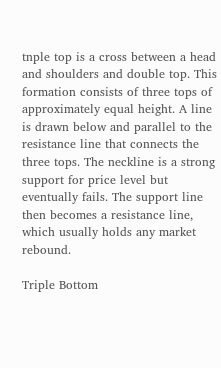tnple top is a cross between a head and shoulders and double top. This formation consists of three tops of approximately equal height. A line is drawn below and parallel to the resistance line that connects the three tops. The neckline is a strong support for price level but eventually fails. The support line then becomes a resistance line, which usually holds any market rebound.

Triple Bottom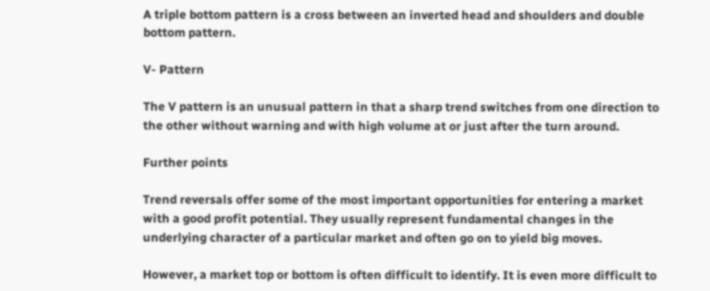A triple bottom pattern is a cross between an inverted head and shoulders and double bottom pattern.

V- Pattern

The V pattern is an unusual pattern in that a sharp trend switches from one direction to the other without warning and with high volume at or just after the turn around.

Further points

Trend reversals offer some of the most important opportunities for entering a market with a good profit potential. They usually represent fundamental changes in the underlying character of a particular market and often go on to yield big moves.

However, a market top or bottom is often difficult to identify. It is even more difficult to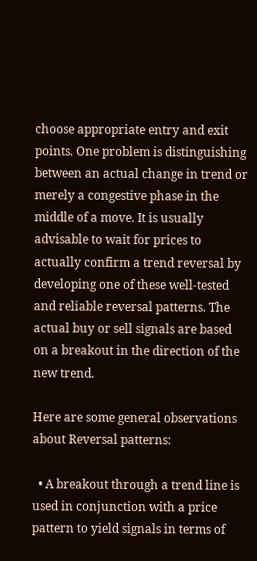choose appropriate entry and exit points. One problem is distinguishing between an actual change in trend or merely a congestive phase in the middle of a move. It is usually advisable to wait for prices to actually confirm a trend reversal by developing one of these well-tested and reliable reversal patterns. The actual buy or sell signals are based on a breakout in the direction of the new trend.

Here are some general observations about Reversal patterns:

  • A breakout through a trend line is used in conjunction with a price pattern to yield signals in terms of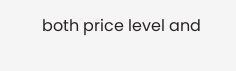both price level and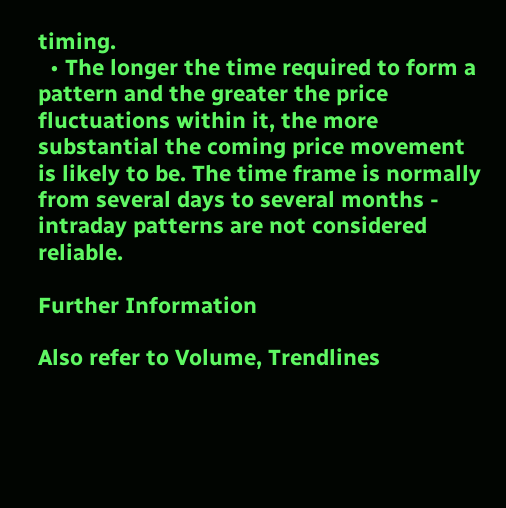timing.
  • The longer the time required to form a pattern and the greater the price fluctuations within it, the more substantial the coming price movement is likely to be. The time frame is normally from several days to several months - intraday patterns are not considered reliable.

Further Information

Also refer to Volume, Trendlines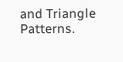and Triangle Patterns.